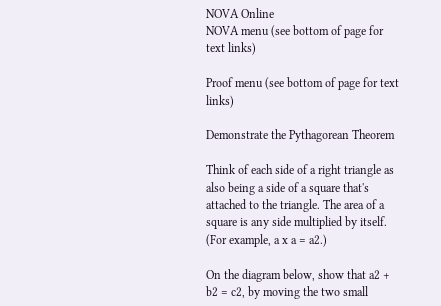NOVA Online
NOVA menu (see bottom of page for text links)

Proof menu (see bottom of page for text links)

Demonstrate the Pythagorean Theorem

Think of each side of a right triangle as also being a side of a square that's attached to the triangle. The area of a square is any side multiplied by itself. (For example, a x a = a2.)

On the diagram below, show that a2 + b2 = c2, by moving the two small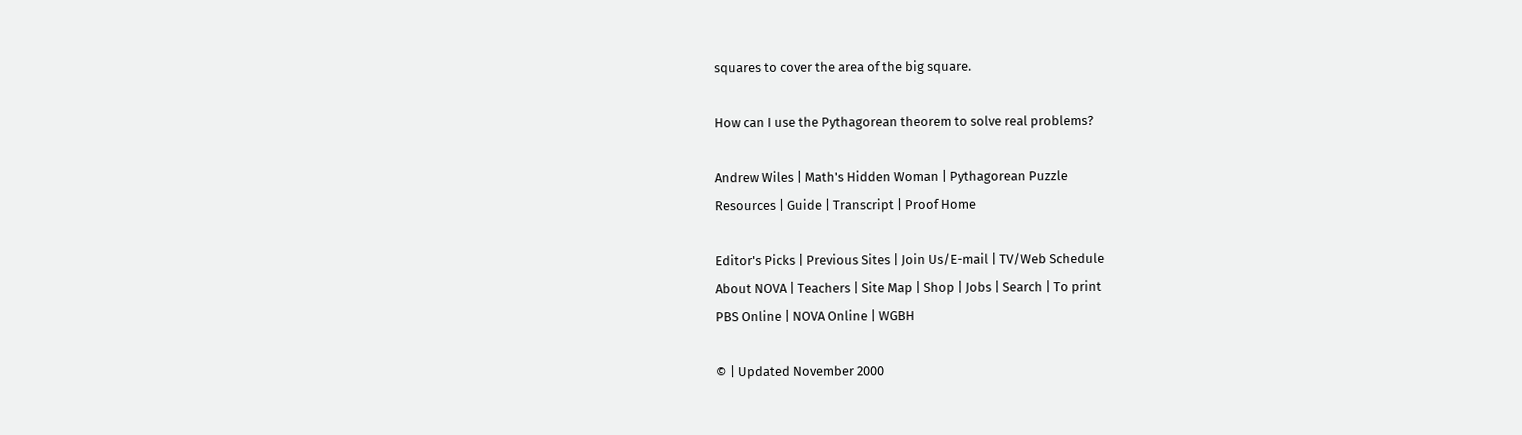squares to cover the area of the big square.

How can I use the Pythagorean theorem to solve real problems?

Andrew Wiles | Math's Hidden Woman | Pythagorean Puzzle
Resources | Guide | Transcript | Proof Home

Editor's Picks | Previous Sites | Join Us/E-mail | TV/Web Schedule
About NOVA | Teachers | Site Map | Shop | Jobs | Search | To print
PBS Online | NOVA Online | WGBH

© | Updated November 2000